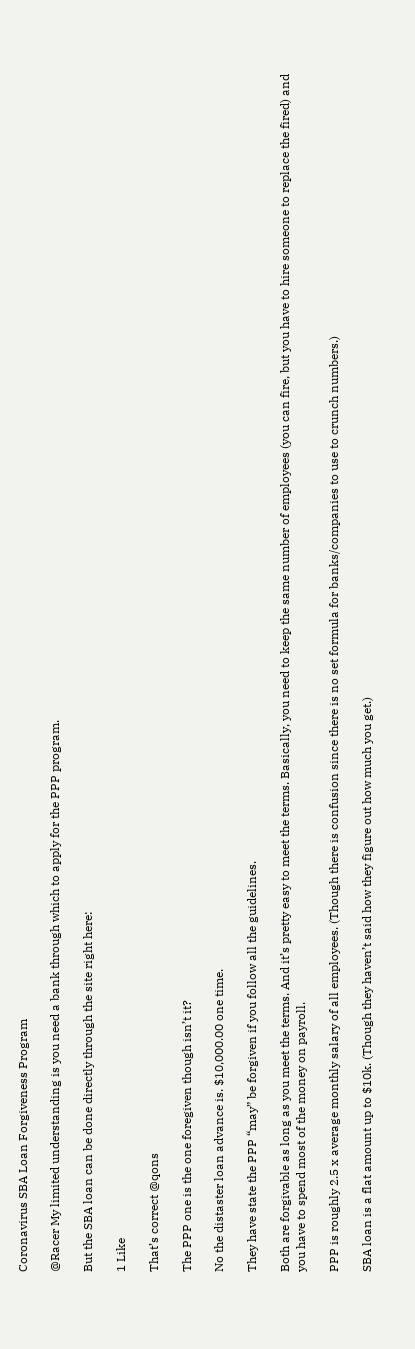Coronavirus SBA Loan Forgiveness Program

@Racer My limited understanding is you need a bank through which to apply for the PPP program.

But the SBA loan can be done directly through the site right here:

1 Like

That’s correct @qons

The PPP one is the one foregiven though isn’t it?

No the distaster loan advance is. $10,000.00 one time.

They have state the PPP “may” be forgiven if you follow all the guidelines.

Both are forgivable as long as you meet the terms. And it’s pretty easy to meet the terms. Basically, you need to keep the same number of employees (you can fire, but you have to hire someone to replace the fired) and you have to spend most of the money on payroll.

PPP is roughly 2.5 x average monthly salary of all employees. (Though there is confusion since there is no set formula for banks/companies to use to crunch numbers.)

SBA loan is a flat amount up to $10k. (Though they haven’t said how they figure out how much you get.)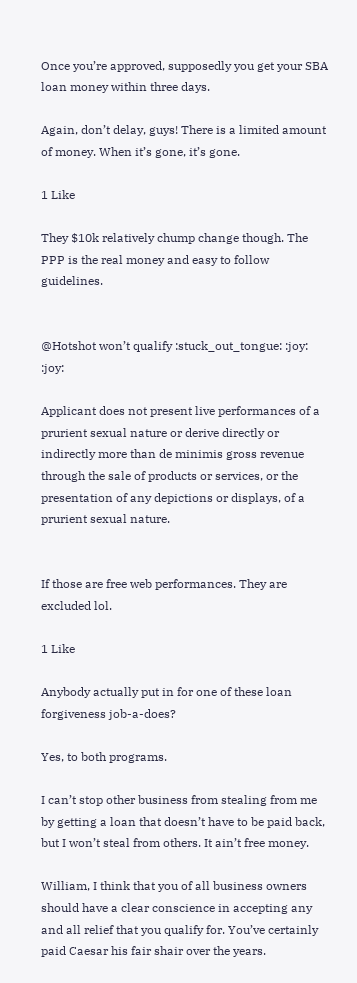Once you’re approved, supposedly you get your SBA loan money within three days.

Again, don’t delay, guys! There is a limited amount of money. When it’s gone, it’s gone.

1 Like

They $10k relatively chump change though. The PPP is the real money and easy to follow guidelines.


@Hotshot won’t qualify :stuck_out_tongue: :joy: :joy:

Applicant does not present live performances of a prurient sexual nature or derive directly or indirectly more than de minimis gross revenue through the sale of products or services, or the presentation of any depictions or displays, of a prurient sexual nature.


If those are free web performances. They are excluded lol.

1 Like

Anybody actually put in for one of these loan forgiveness job-a-does?

Yes, to both programs.

I can’t stop other business from stealing from me by getting a loan that doesn’t have to be paid back, but I won’t steal from others. It ain’t free money.

William, I think that you of all business owners should have a clear conscience in accepting any and all relief that you qualify for. You’ve certainly paid Caesar his fair shair over the years.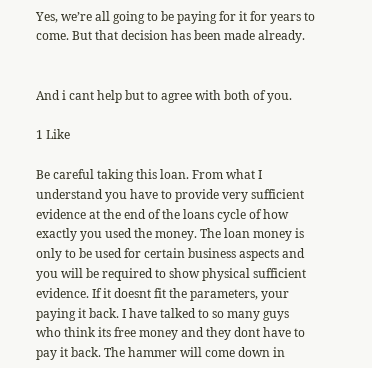Yes, we’re all going to be paying for it for years to come. But that decision has been made already.


And i cant help but to agree with both of you.

1 Like

Be careful taking this loan. From what I understand you have to provide very sufficient evidence at the end of the loans cycle of how exactly you used the money. The loan money is only to be used for certain business aspects and you will be required to show physical sufficient evidence. If it doesnt fit the parameters, your paying it back. I have talked to so many guys who think its free money and they dont have to pay it back. The hammer will come down in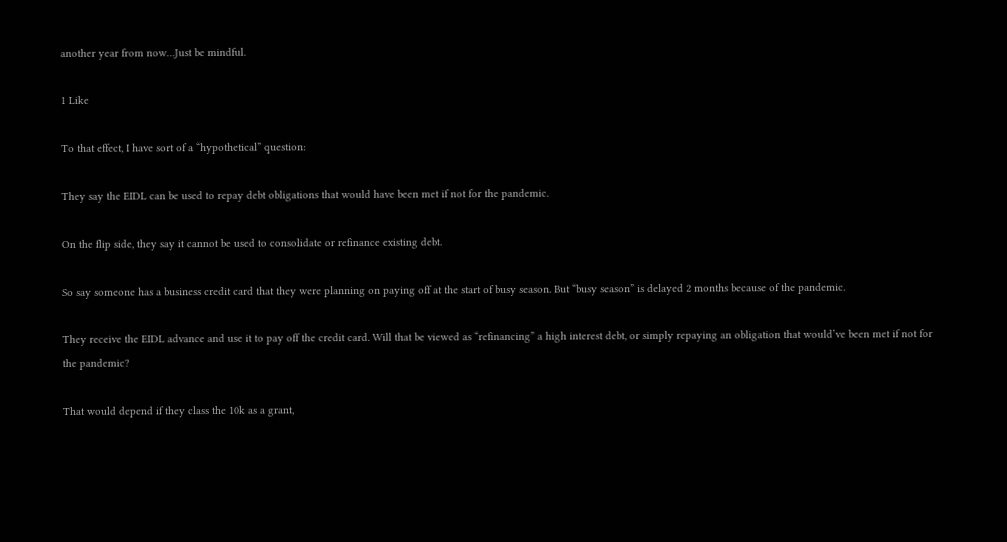another year from now…Just be mindful.

1 Like

To that effect, I have sort of a “hypothetical” question:

They say the EIDL can be used to repay debt obligations that would have been met if not for the pandemic.

On the flip side, they say it cannot be used to consolidate or refinance existing debt.

So say someone has a business credit card that they were planning on paying off at the start of busy season. But “busy season” is delayed 2 months because of the pandemic.

They receive the EIDL advance and use it to pay off the credit card. Will that be viewed as “refinancing” a high interest debt, or simply repaying an obligation that would’ve been met if not for the pandemic?

That would depend if they class the 10k as a grant,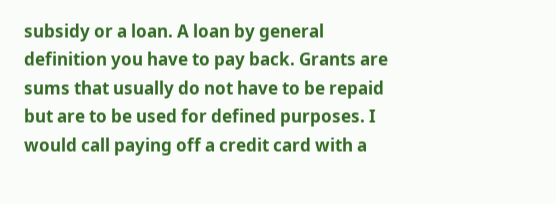subsidy or a loan. A loan by general definition you have to pay back. Grants are sums that usually do not have to be repaid but are to be used for defined purposes. I would call paying off a credit card with a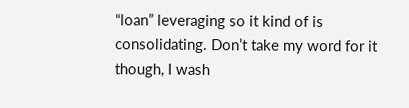“loan” leveraging so it kind of is consolidating. Don’t take my word for it though, I wash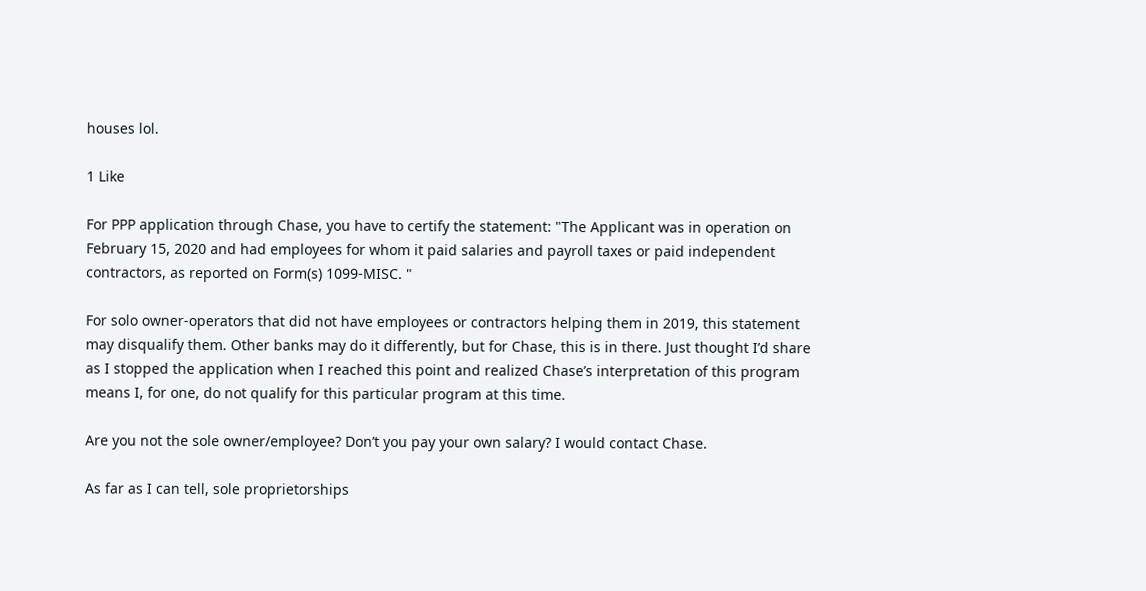houses lol.

1 Like

For PPP application through Chase, you have to certify the statement: "The Applicant was in operation on February 15, 2020 and had employees for whom it paid salaries and payroll taxes or paid independent contractors, as reported on Form(s) 1099-MISC. "

For solo owner-operators that did not have employees or contractors helping them in 2019, this statement may disqualify them. Other banks may do it differently, but for Chase, this is in there. Just thought I’d share as I stopped the application when I reached this point and realized Chase’s interpretation of this program means I, for one, do not qualify for this particular program at this time.

Are you not the sole owner/employee? Don’t you pay your own salary? I would contact Chase.

As far as I can tell, sole proprietorships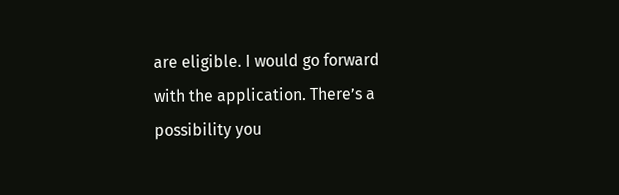are eligible. I would go forward with the application. There’s a possibility you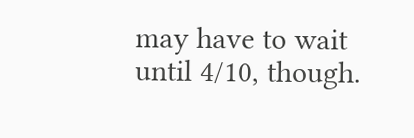may have to wait until 4/10, though.